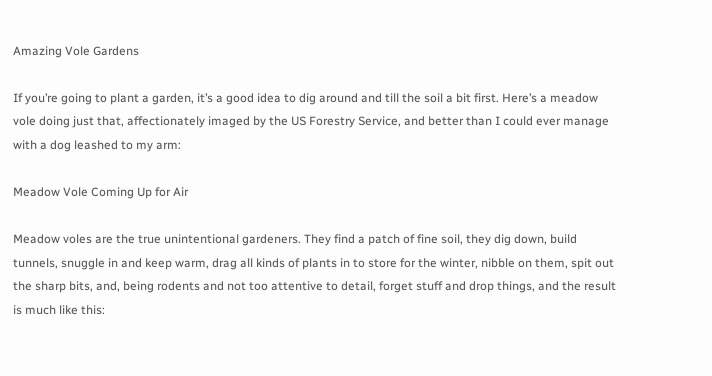Amazing Vole Gardens

If you’re going to plant a garden, it’s a good idea to dig around and till the soil a bit first. Here’s a meadow vole doing just that, affectionately imaged by the US Forestry Service, and better than I could ever manage with a dog leashed to my arm:

Meadow Vole Coming Up for Air

Meadow voles are the true unintentional gardeners. They find a patch of fine soil, they dig down, build tunnels, snuggle in and keep warm, drag all kinds of plants in to store for the winter, nibble on them, spit out the sharp bits, and, being rodents and not too attentive to detail, forget stuff and drop things, and the result is much like this: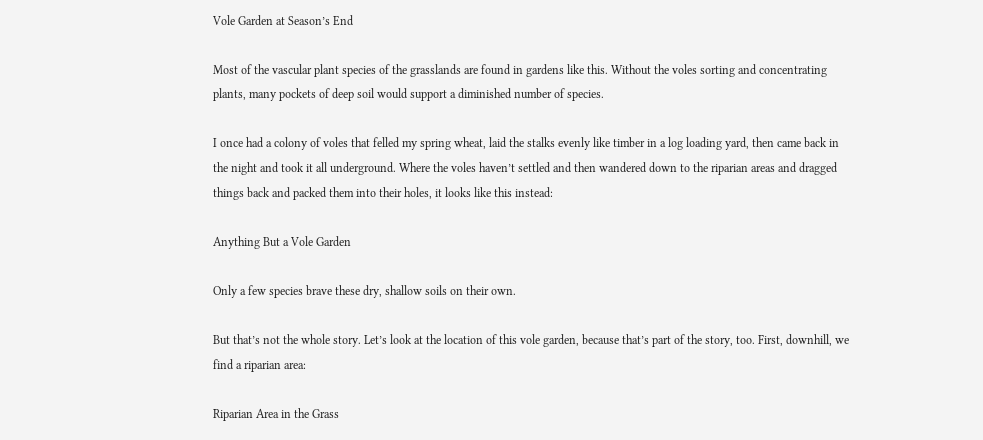Vole Garden at Season’s End

Most of the vascular plant species of the grasslands are found in gardens like this. Without the voles sorting and concentrating plants, many pockets of deep soil would support a diminished number of species.

I once had a colony of voles that felled my spring wheat, laid the stalks evenly like timber in a log loading yard, then came back in the night and took it all underground. Where the voles haven’t settled and then wandered down to the riparian areas and dragged things back and packed them into their holes, it looks like this instead:

Anything But a Vole Garden

Only a few species brave these dry, shallow soils on their own.

But that’s not the whole story. Let’s look at the location of this vole garden, because that’s part of the story, too. First, downhill, we find a riparian area:

Riparian Area in the Grass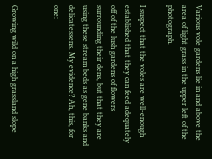Various vole gardens lie in and above the area of light grass in the upper left of the photograph.

I suspect that the voles are well-enough established that they can feed adequately off of the lush gardens of flowers surrounding their dens, but that they are using these stream beds as gene banks and delicatessens. My evidence? Ah, this, for one:


Growing wild on a high grassland slope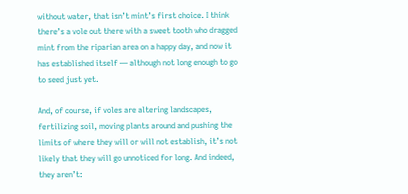without water, that isn’t mint’s first choice. I think there’s a vole out there with a sweet tooth who dragged mint from the riparian area on a happy day, and now it has established itself — although not long enough to go to seed just yet.

And, of course, if voles are altering landscapes, fertilizing soil, moving plants around and pushing the limits of where they will or will not establish, it’s not likely that they will go unnoticed for long. And indeed, they aren’t: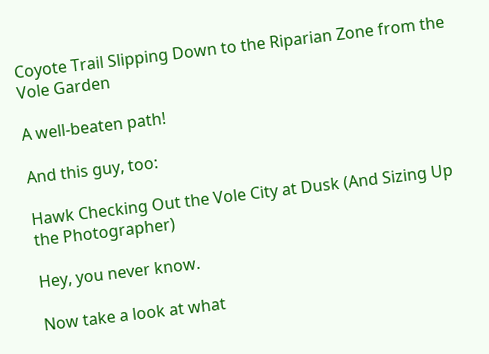Coyote Trail Slipping Down to the Riparian Zone from the Vole Garden

A well-beaten path!

And this guy, too:

Hawk Checking Out the Vole City at Dusk (And Sizing Up the Photographer)

Hey, you never know.

Now take a look at what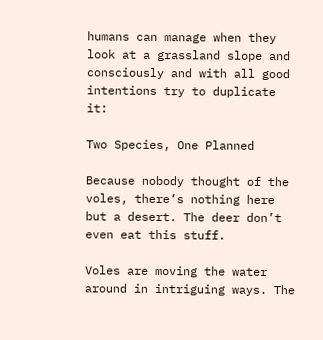humans can manage when they look at a grassland slope and consciously and with all good intentions try to duplicate it:

Two Species, One Planned

Because nobody thought of the voles, there’s nothing here but a desert. The deer don’t even eat this stuff.

Voles are moving the water around in intriguing ways. The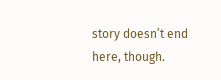story doesn’t end here, though.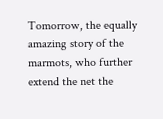Tomorrow, the equally amazing story of the marmots, who further extend the net the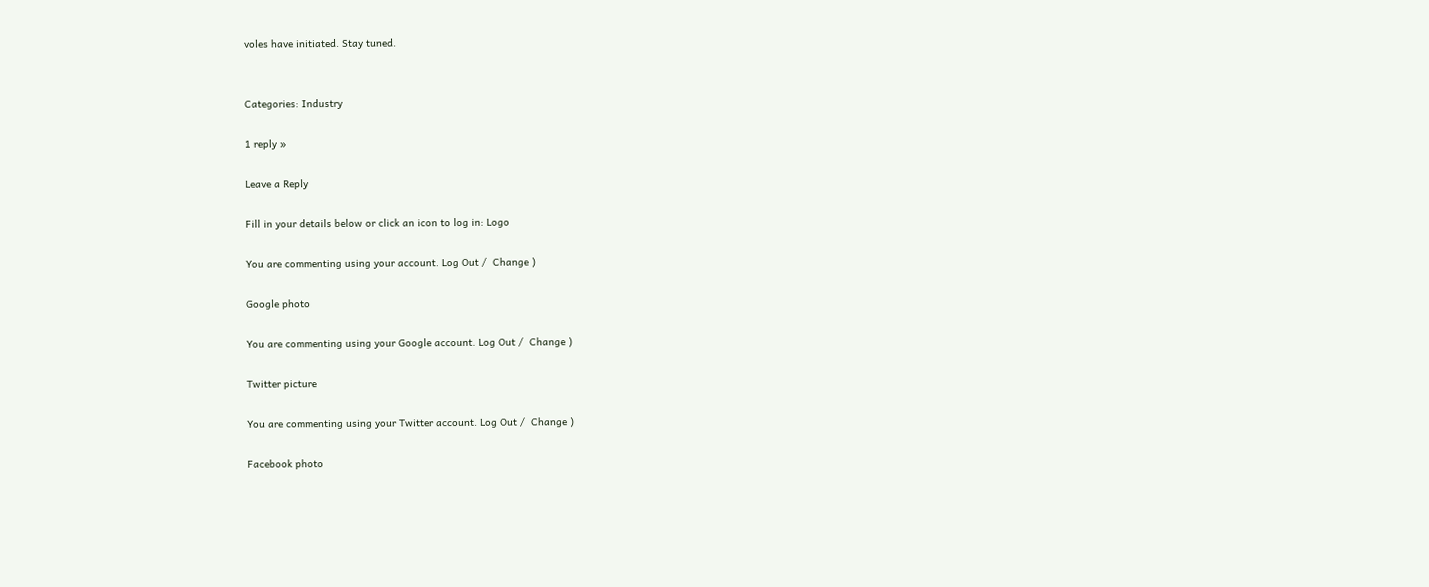voles have initiated. Stay tuned.


Categories: Industry

1 reply »

Leave a Reply

Fill in your details below or click an icon to log in: Logo

You are commenting using your account. Log Out /  Change )

Google photo

You are commenting using your Google account. Log Out /  Change )

Twitter picture

You are commenting using your Twitter account. Log Out /  Change )

Facebook photo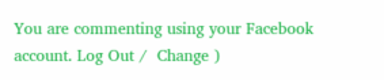You are commenting using your Facebook account. Log Out /  Change )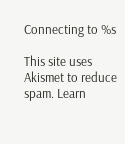Connecting to %s

This site uses Akismet to reduce spam. Learn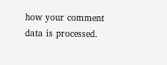how your comment data is processed.